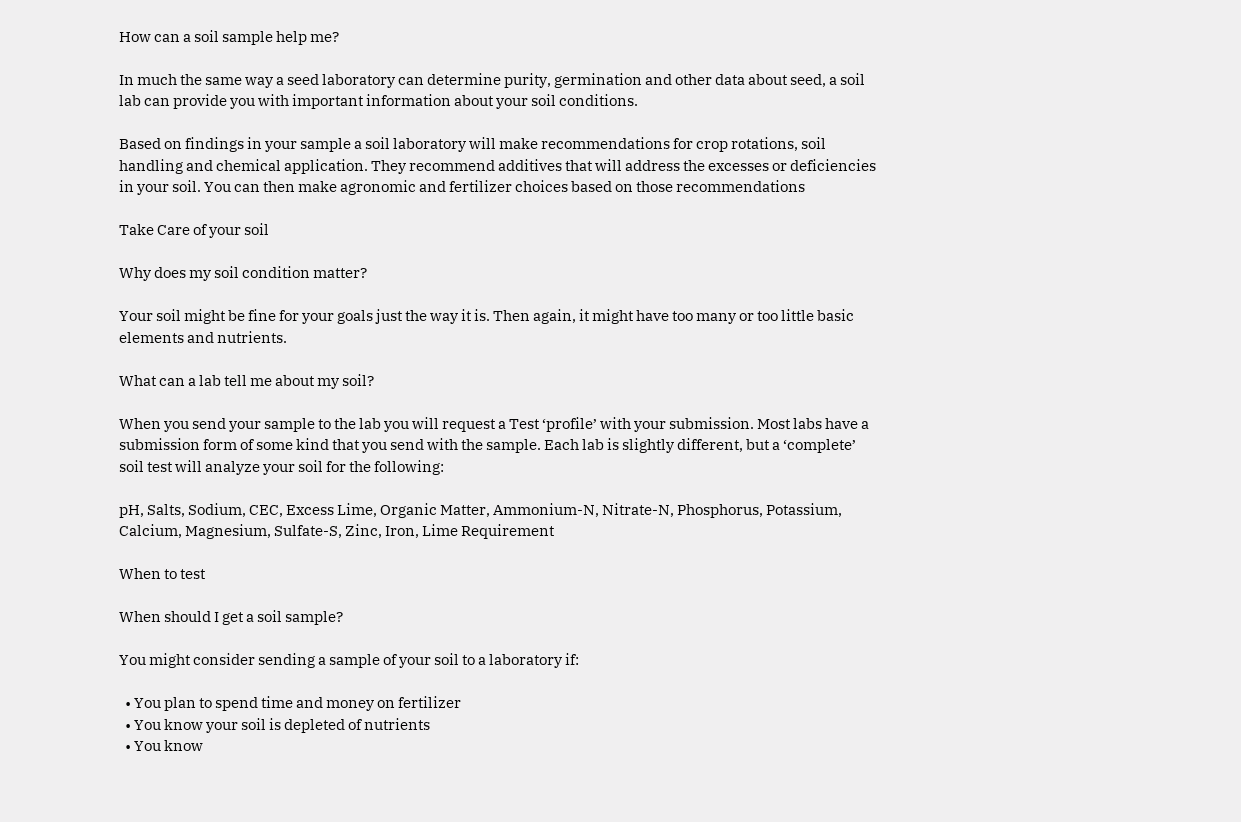How can a soil sample help me?

In much the same way a seed laboratory can determine purity, germination and other data about seed, a soil lab can provide you with important information about your soil conditions.

Based on findings in your sample a soil laboratory will make recommendations for crop rotations, soil handling and chemical application. They recommend additives that will address the excesses or deficiencies in your soil. You can then make agronomic and fertilizer choices based on those recommendations

Take Care of your soil

Why does my soil condition matter?

Your soil might be fine for your goals just the way it is. Then again, it might have too many or too little basic elements and nutrients.

What can a lab tell me about my soil?

When you send your sample to the lab you will request a Test ‘profile’ with your submission. Most labs have a submission form of some kind that you send with the sample. Each lab is slightly different, but a ‘complete’ soil test will analyze your soil for the following:

pH, Salts, Sodium, CEC, Excess Lime, Organic Matter, Ammonium-N, Nitrate-N, Phosphorus, Potassium, Calcium, Magnesium, Sulfate-S, Zinc, Iron, Lime Requirement

When to test

When should I get a soil sample?

You might consider sending a sample of your soil to a laboratory if:

  • You plan to spend time and money on fertilizer
  • You know your soil is depleted of nutrients
  • You know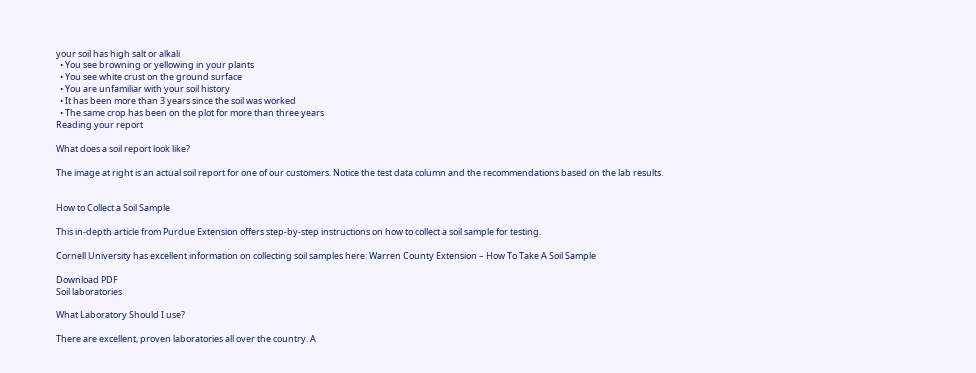your soil has high salt or alkali
  • You see browning or yellowing in your plants
  • You see white crust on the ground surface
  • You are unfamiliar with your soil history
  • It has been more than 3 years since the soil was worked
  • The same crop has been on the plot for more than three years
Reading your report

What does a soil report look like?

The image at right is an actual soil report for one of our customers. Notice the test data column and the recommendations based on the lab results.


How to Collect a Soil Sample

This in-depth article from Purdue Extension offers step-by-step instructions on how to collect a soil sample for testing.

Cornell University has excellent information on collecting soil samples here: Warren County Extension – How To Take A Soil Sample

Download PDF
Soil laboratories

What Laboratory Should I use?

There are excellent, proven laboratories all over the country. A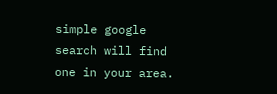simple google search will find one in your area.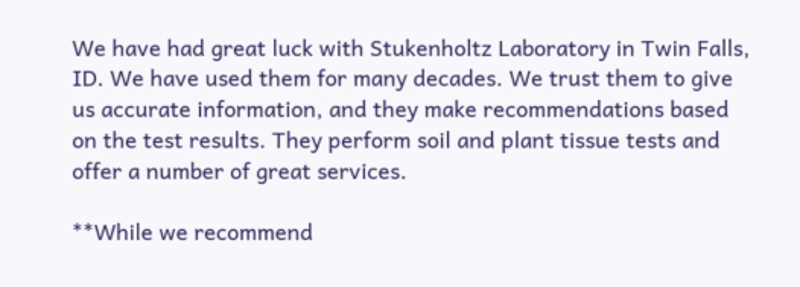We have had great luck with Stukenholtz Laboratory in Twin Falls, ID. We have used them for many decades. We trust them to give us accurate information, and they make recommendations based on the test results. They perform soil and plant tissue tests and offer a number of great services.

**While we recommend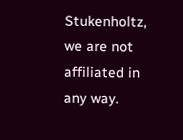Stukenholtz, we are not affiliated in any way.